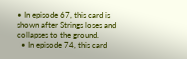• In episode 67, this card is shown after Strings loses and collapses to the ground.
  • In episode 74, this card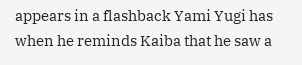appears in a flashback Yami Yugi has when he reminds Kaiba that he saw a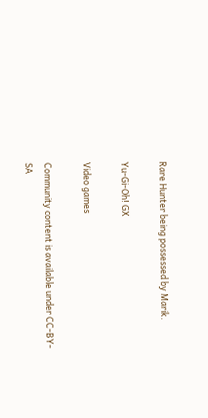Rare Hunter being possessed by Marik.

Yu-Gi-Oh! GX

Video games

Community content is available under CC-BY-SA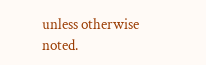unless otherwise noted.